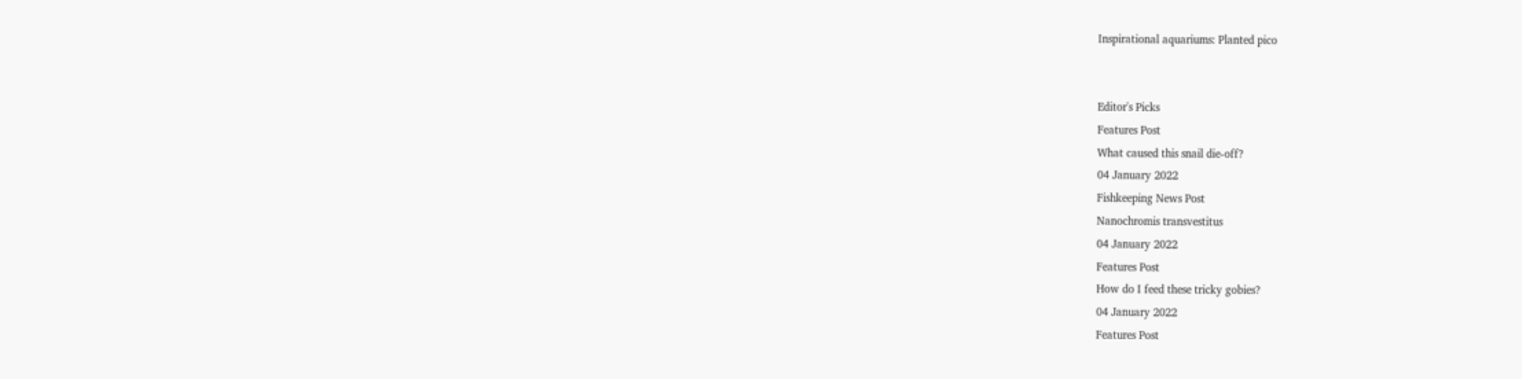Inspirational aquariums: Planted pico


Editor's Picks
Features Post
What caused this snail die-off?
04 January 2022
Fishkeeping News Post
Nanochromis transvestitus
04 January 2022
Features Post
How do I feed these tricky gobies?
04 January 2022
Features Post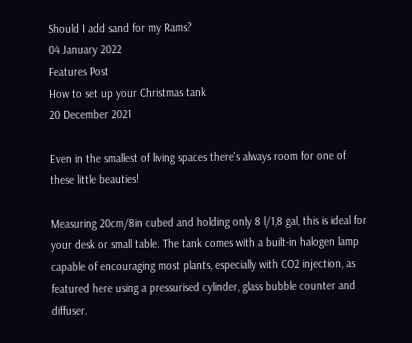Should I add sand for my Rams?
04 January 2022
Features Post
How to set up your Christmas tank
20 December 2021

Even in the smallest of living spaces there's always room for one of these little beauties!

Measuring 20cm/8in cubed and holding only 8 l/1,8 gal, this is ideal for your desk or small table. The tank comes with a built-in halogen lamp capable of encouraging most plants, especially with CO2 injection, as featured here using a pressurised cylinder, glass bubble counter and diffuser.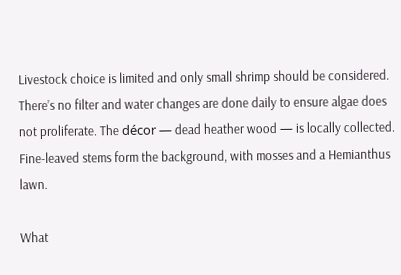Livestock choice is limited and only small shrimp should be considered. There’s no filter and water changes are done daily to ensure algae does not proliferate. The décor — dead heather wood — is locally collected. Fine-leaved stems form the background, with mosses and a Hemianthus lawn.

What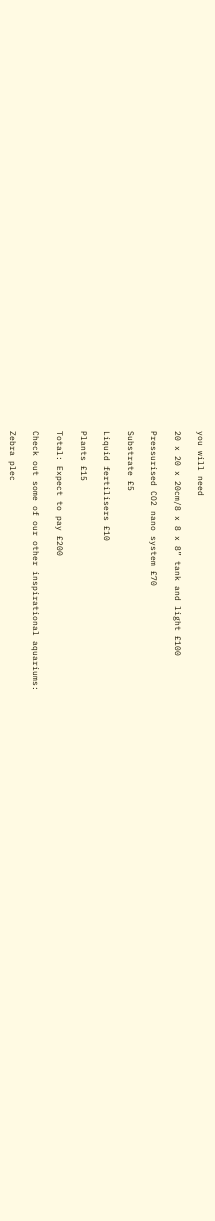you will need

20 x 20 x 20cm/8 x 8 x 8” tank and light £100

Pressurised CO2 nano system £70

Substrate £5

Liquid fertilisers £10

Plants £15

Total: Expect to pay £200

Check out some of our other inspirational aquariums:

Zebra plec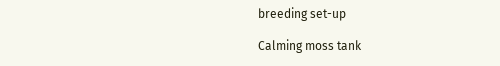breeding set-up

Calming moss tank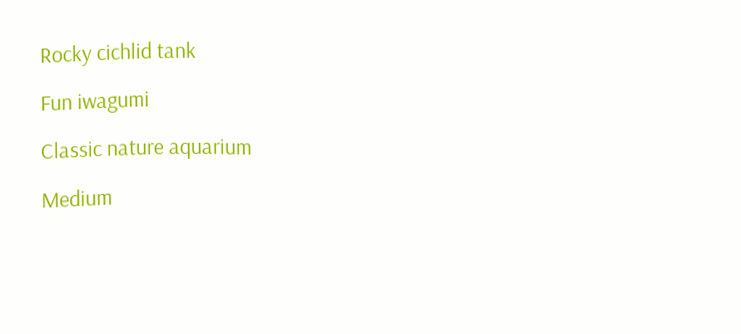Rocky cichlid tank

Fun iwagumi

Classic nature aquarium

Medium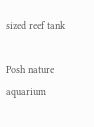sized reef tank

Posh nature aquarium